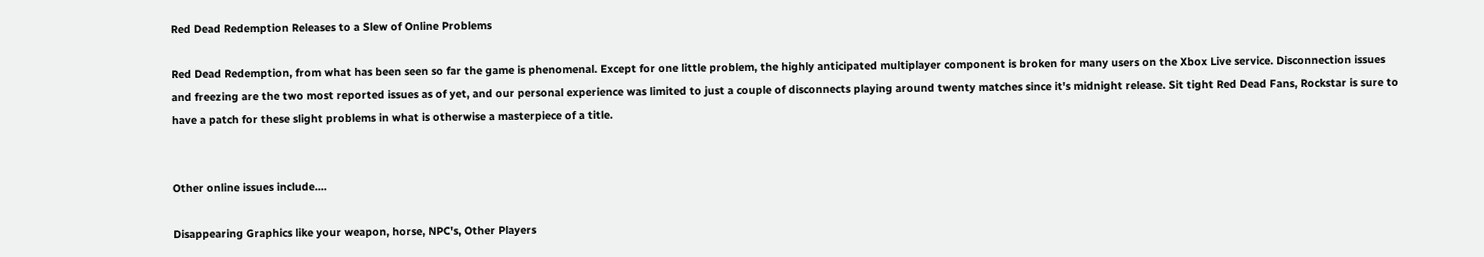Red Dead Redemption Releases to a Slew of Online Problems

Red Dead Redemption, from what has been seen so far the game is phenomenal. Except for one little problem, the highly anticipated multiplayer component is broken for many users on the Xbox Live service. Disconnection issues and freezing are the two most reported issues as of yet, and our personal experience was limited to just a couple of disconnects playing around twenty matches since it's midnight release. Sit tight Red Dead Fans, Rockstar is sure to have a patch for these slight problems in what is otherwise a masterpiece of a title.


Other online issues include....

Disappearing Graphics like your weapon, horse, NPC's, Other Players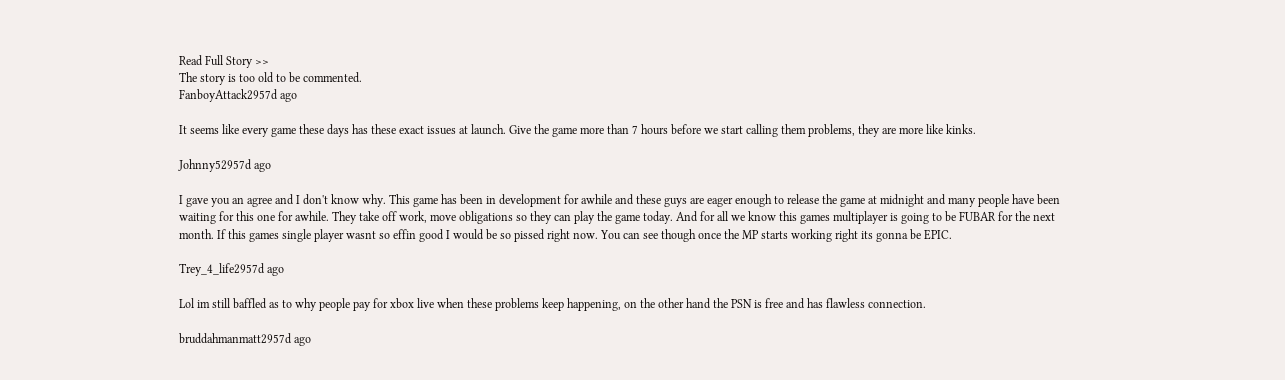Read Full Story >>
The story is too old to be commented.
FanboyAttack2957d ago

It seems like every game these days has these exact issues at launch. Give the game more than 7 hours before we start calling them problems, they are more like kinks.

Johnny52957d ago

I gave you an agree and I don't know why. This game has been in development for awhile and these guys are eager enough to release the game at midnight and many people have been waiting for this one for awhile. They take off work, move obligations so they can play the game today. And for all we know this games multiplayer is going to be FUBAR for the next month. If this games single player wasnt so effin good I would be so pissed right now. You can see though once the MP starts working right its gonna be EPIC.

Trey_4_life2957d ago

Lol im still baffled as to why people pay for xbox live when these problems keep happening, on the other hand the PSN is free and has flawless connection.

bruddahmanmatt2957d ago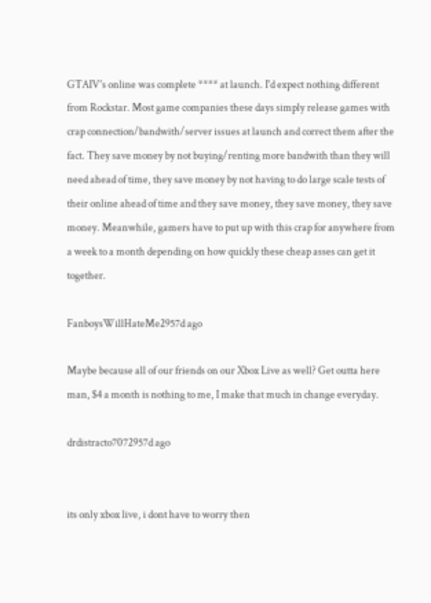GTAIV's online was complete **** at launch. I'd expect nothing different from Rockstar. Most game companies these days simply release games with crap connection/bandwith/server issues at launch and correct them after the fact. They save money by not buying/renting more bandwith than they will need ahead of time, they save money by not having to do large scale tests of their online ahead of time and they save money, they save money, they save money. Meanwhile, gamers have to put up with this crap for anywhere from a week to a month depending on how quickly these cheap asses can get it together.

FanboysWillHateMe2957d ago

Maybe because all of our friends on our Xbox Live as well? Get outta here man, $4 a month is nothing to me, I make that much in change everyday.

drdistracto7072957d ago


its only xbox live, i dont have to worry then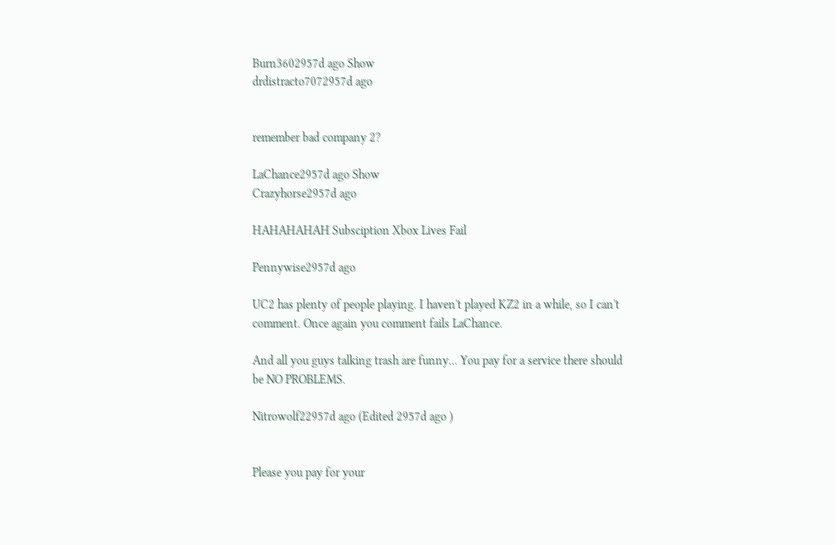Burn3602957d ago Show
drdistracto7072957d ago


remember bad company 2?

LaChance2957d ago Show
Crazyhorse2957d ago

HAHAHAHAH Subsciption Xbox Lives Fail

Pennywise2957d ago

UC2 has plenty of people playing. I haven't played KZ2 in a while, so I can't comment. Once again you comment fails LaChance.

And all you guys talking trash are funny... You pay for a service there should be NO PROBLEMS.

Nitrowolf22957d ago (Edited 2957d ago )


Please you pay for your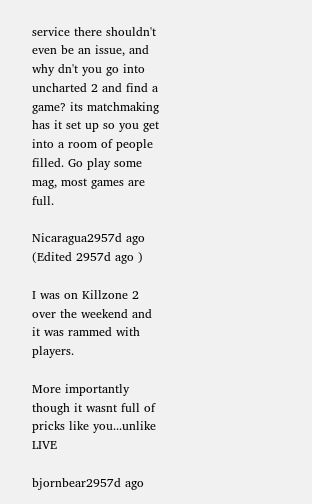service there shouldn't even be an issue, and why dn't you go into uncharted 2 and find a game? its matchmaking has it set up so you get into a room of people filled. Go play some mag, most games are full.

Nicaragua2957d ago (Edited 2957d ago )

I was on Killzone 2 over the weekend and it was rammed with players.

More importantly though it wasnt full of pricks like you...unlike LIVE

bjornbear2957d ago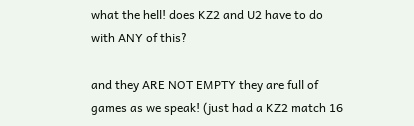what the hell! does KZ2 and U2 have to do with ANY of this?

and they ARE NOT EMPTY they are full of games as we speak! (just had a KZ2 match 16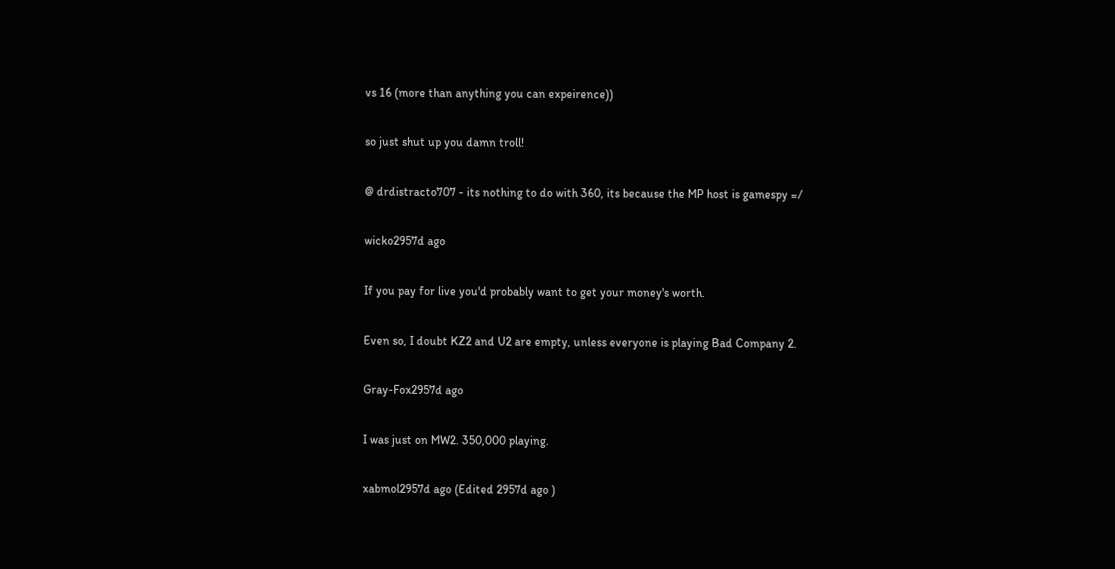vs 16 (more than anything you can expeirence))

so just shut up you damn troll!

@ drdistracto707 - its nothing to do with 360, its because the MP host is gamespy =/

wicko2957d ago

If you pay for live you'd probably want to get your money's worth.

Even so, I doubt KZ2 and U2 are empty, unless everyone is playing Bad Company 2.

Gray-Fox2957d ago

I was just on MW2. 350,000 playing.

xabmol2957d ago (Edited 2957d ago )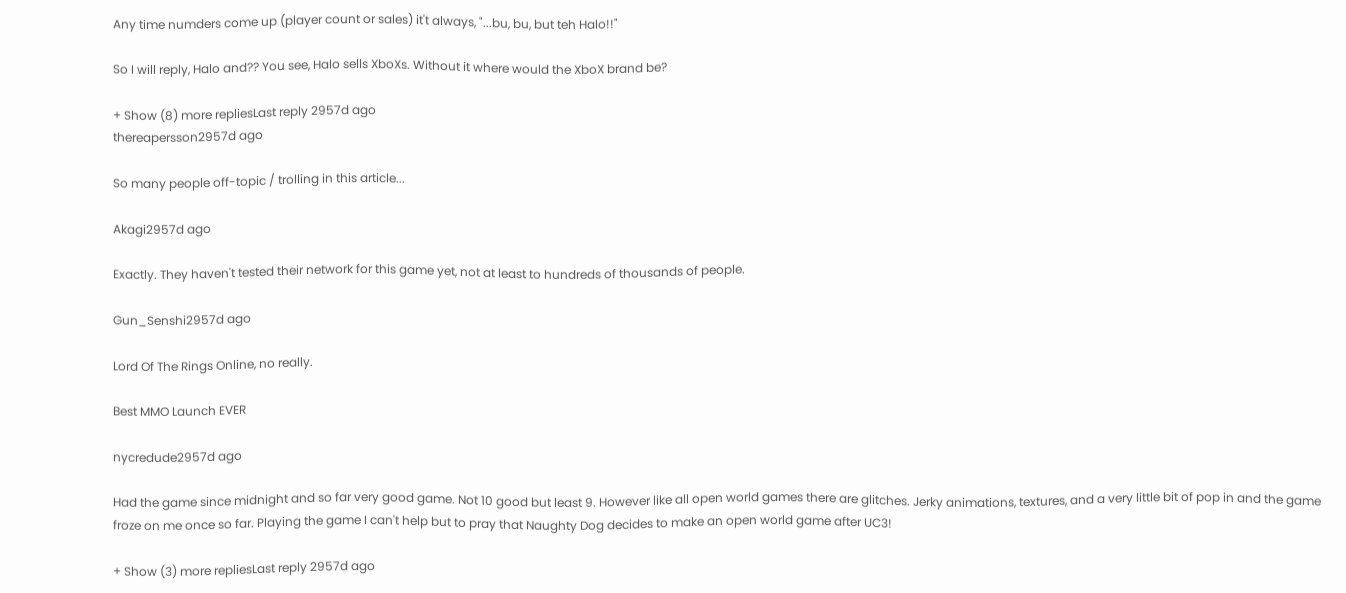Any time numders come up (player count or sales) it't always, "...bu, bu, but teh Halo!!"

So I will reply, Halo and?? You see, Halo sells XboXs. Without it where would the XboX brand be?

+ Show (8) more repliesLast reply 2957d ago
thereapersson2957d ago

So many people off-topic / trolling in this article...

Akagi2957d ago

Exactly. They haven't tested their network for this game yet, not at least to hundreds of thousands of people.

Gun_Senshi2957d ago

Lord Of The Rings Online, no really.

Best MMO Launch EVER

nycredude2957d ago

Had the game since midnight and so far very good game. Not 10 good but least 9. However like all open world games there are glitches. Jerky animations, textures, and a very little bit of pop in and the game froze on me once so far. Playing the game I can't help but to pray that Naughty Dog decides to make an open world game after UC3!

+ Show (3) more repliesLast reply 2957d ago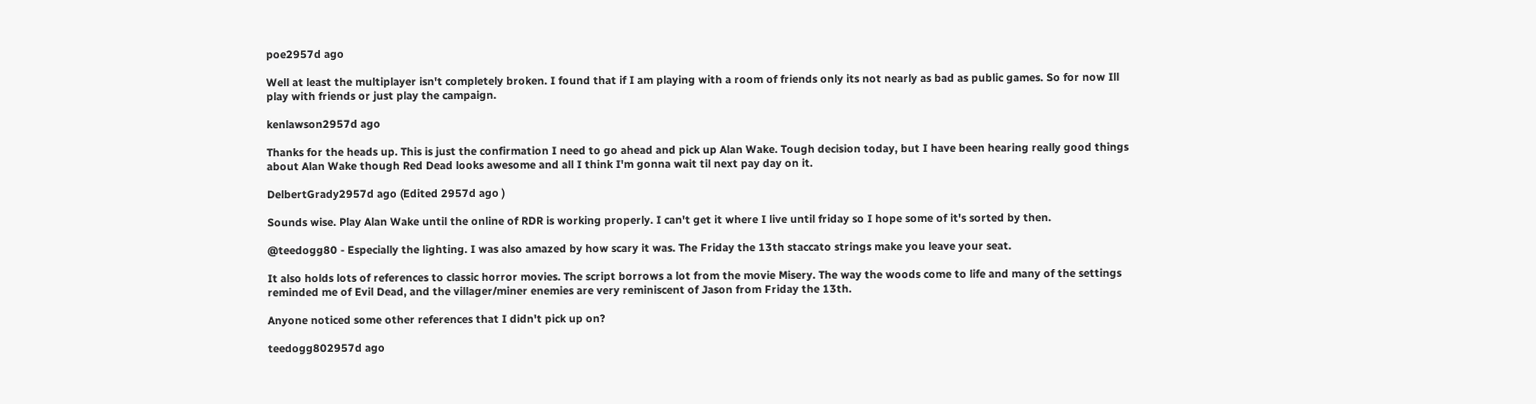poe2957d ago

Well at least the multiplayer isn't completely broken. I found that if I am playing with a room of friends only its not nearly as bad as public games. So for now Ill play with friends or just play the campaign.

kenlawson2957d ago

Thanks for the heads up. This is just the confirmation I need to go ahead and pick up Alan Wake. Tough decision today, but I have been hearing really good things about Alan Wake though Red Dead looks awesome and all I think I'm gonna wait til next pay day on it.

DelbertGrady2957d ago (Edited 2957d ago )

Sounds wise. Play Alan Wake until the online of RDR is working properly. I can't get it where I live until friday so I hope some of it's sorted by then.

@teedogg80 - Especially the lighting. I was also amazed by how scary it was. The Friday the 13th staccato strings make you leave your seat.

It also holds lots of references to classic horror movies. The script borrows a lot from the movie Misery. The way the woods come to life and many of the settings reminded me of Evil Dead, and the villager/miner enemies are very reminiscent of Jason from Friday the 13th.

Anyone noticed some other references that I didn't pick up on?

teedogg802957d ago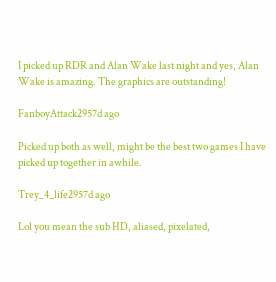I picked up RDR and Alan Wake last night and yes, Alan Wake is amazing. The graphics are outstanding!

FanboyAttack2957d ago

Picked up both as well, might be the best two games I have picked up together in awhile.

Trey_4_life2957d ago

Lol you mean the sub HD, aliased, pixelated,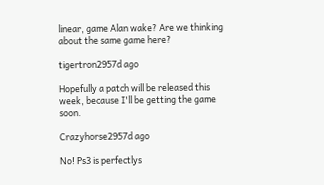linear, game Alan wake? Are we thinking about the same game here?

tigertron2957d ago

Hopefully a patch will be released this week, because I'll be getting the game soon.

Crazyhorse2957d ago

No! Ps3 is perfectlys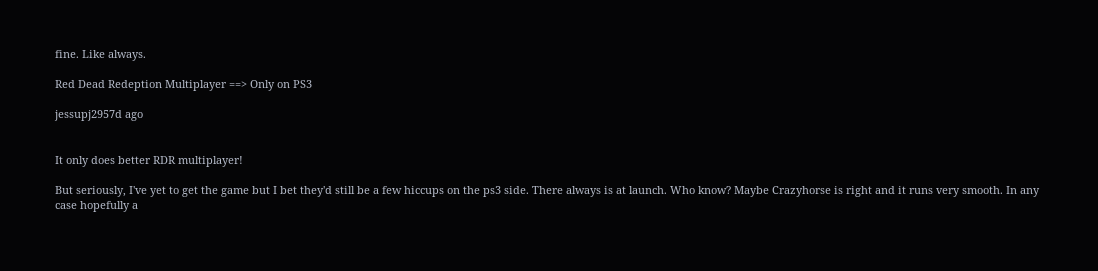fine. Like always.

Red Dead Redeption Multiplayer ==> Only on PS3

jessupj2957d ago


It only does better RDR multiplayer!

But seriously, I've yet to get the game but I bet they'd still be a few hiccups on the ps3 side. There always is at launch. Who know? Maybe Crazyhorse is right and it runs very smooth. In any case hopefully a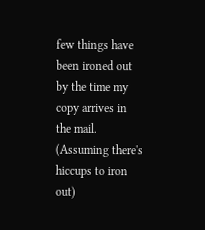few things have been ironed out by the time my copy arrives in the mail. (Assuming there's hiccups to iron out)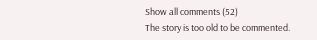Show all comments (52)
The story is too old to be commented.